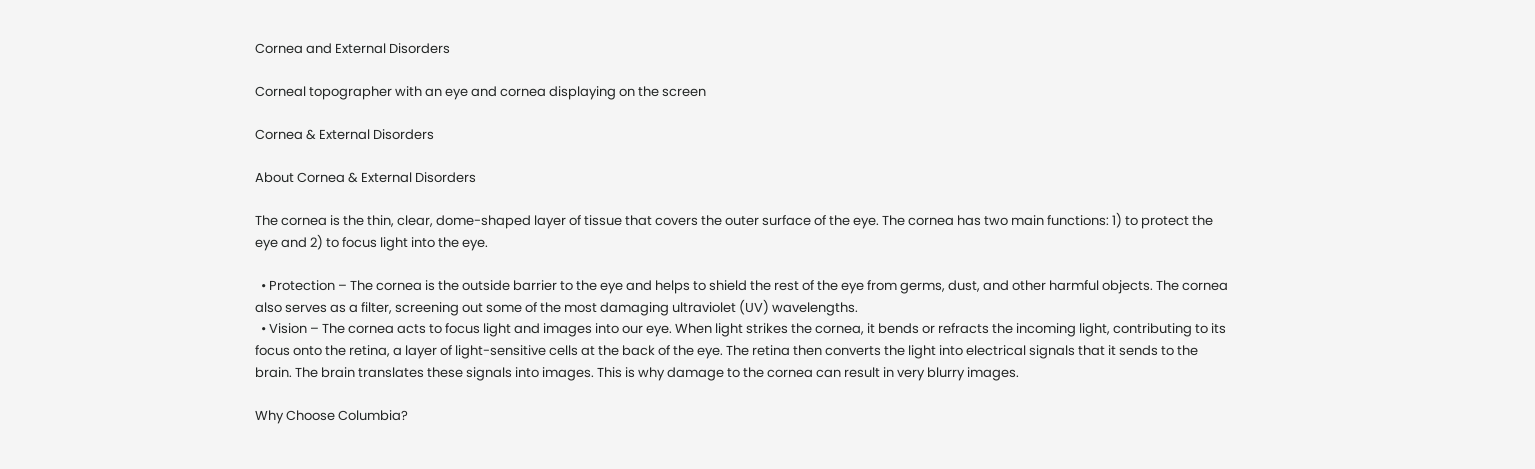Cornea and External Disorders

Corneal topographer with an eye and cornea displaying on the screen

Cornea & External Disorders

About Cornea & External Disorders

The cornea is the thin, clear, dome-shaped layer of tissue that covers the outer surface of the eye. The cornea has two main functions: 1) to protect the eye and 2) to focus light into the eye.

  • Protection – The cornea is the outside barrier to the eye and helps to shield the rest of the eye from germs, dust, and other harmful objects. The cornea also serves as a filter, screening out some of the most damaging ultraviolet (UV) wavelengths.
  • Vision – The cornea acts to focus light and images into our eye. When light strikes the cornea, it bends or refracts the incoming light, contributing to its focus onto the retina, a layer of light-sensitive cells at the back of the eye. The retina then converts the light into electrical signals that it sends to the brain. The brain translates these signals into images. This is why damage to the cornea can result in very blurry images.

Why Choose Columbia?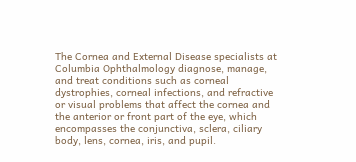The Cornea and External Disease specialists at Columbia Ophthalmology diagnose, manage, and treat conditions such as corneal dystrophies, corneal infections, and refractive or visual problems that affect the cornea and the anterior or front part of the eye, which encompasses the conjunctiva, sclera, ciliary body, lens, cornea, iris, and pupil.